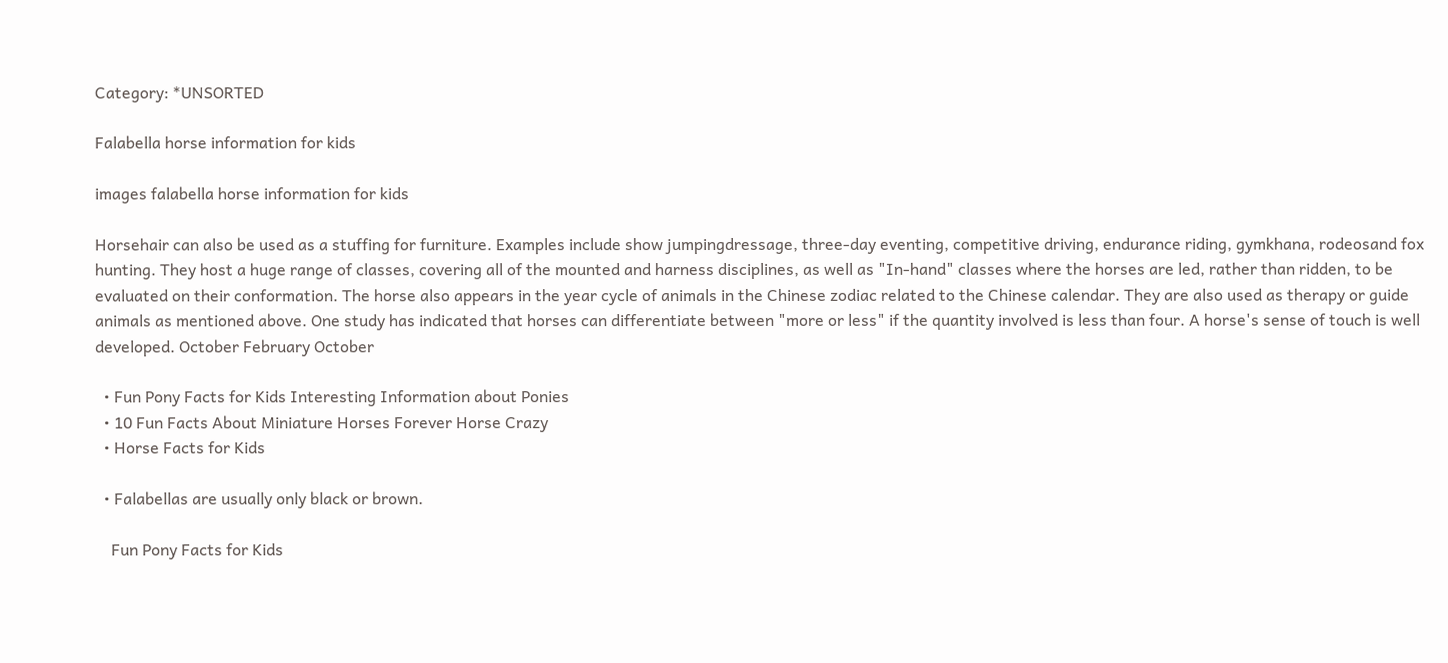Category: *UNSORTED

Falabella horse information for kids

images falabella horse information for kids

Horsehair can also be used as a stuffing for furniture. Examples include show jumpingdressage, three-day eventing, competitive driving, endurance riding, gymkhana, rodeosand fox hunting. They host a huge range of classes, covering all of the mounted and harness disciplines, as well as "In-hand" classes where the horses are led, rather than ridden, to be evaluated on their conformation. The horse also appears in the year cycle of animals in the Chinese zodiac related to the Chinese calendar. They are also used as therapy or guide animals as mentioned above. One study has indicated that horses can differentiate between "more or less" if the quantity involved is less than four. A horse's sense of touch is well developed. October February October

  • Fun Pony Facts for Kids Interesting Information about Ponies
  • 10 Fun Facts About Miniature Horses Forever Horse Crazy
  • Horse Facts for Kids

  • Falabellas are usually only black or brown.

    Fun Pony Facts for Kids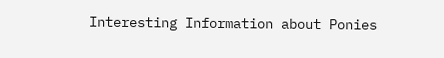Interesting Information about Ponies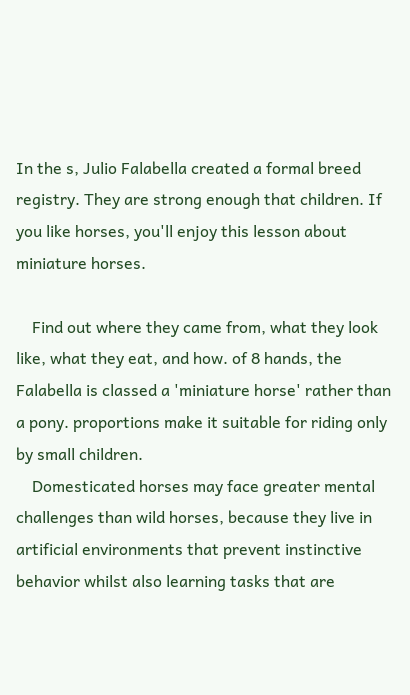In the s, Julio Falabella created a formal breed registry. They are strong enough that children. If you like horses, you'll enjoy this lesson about miniature horses.

    Find out where they came from, what they look like, what they eat, and how. of 8 hands, the Falabella is classed a 'miniature horse' rather than a pony. proportions make it suitable for riding only by small children.
    Domesticated horses may face greater mental challenges than wild horses, because they live in artificial environments that prevent instinctive behavior whilst also learning tasks that are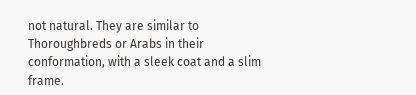not natural. They are similar to Thoroughbreds or Arabs in their conformation, with a sleek coat and a slim frame.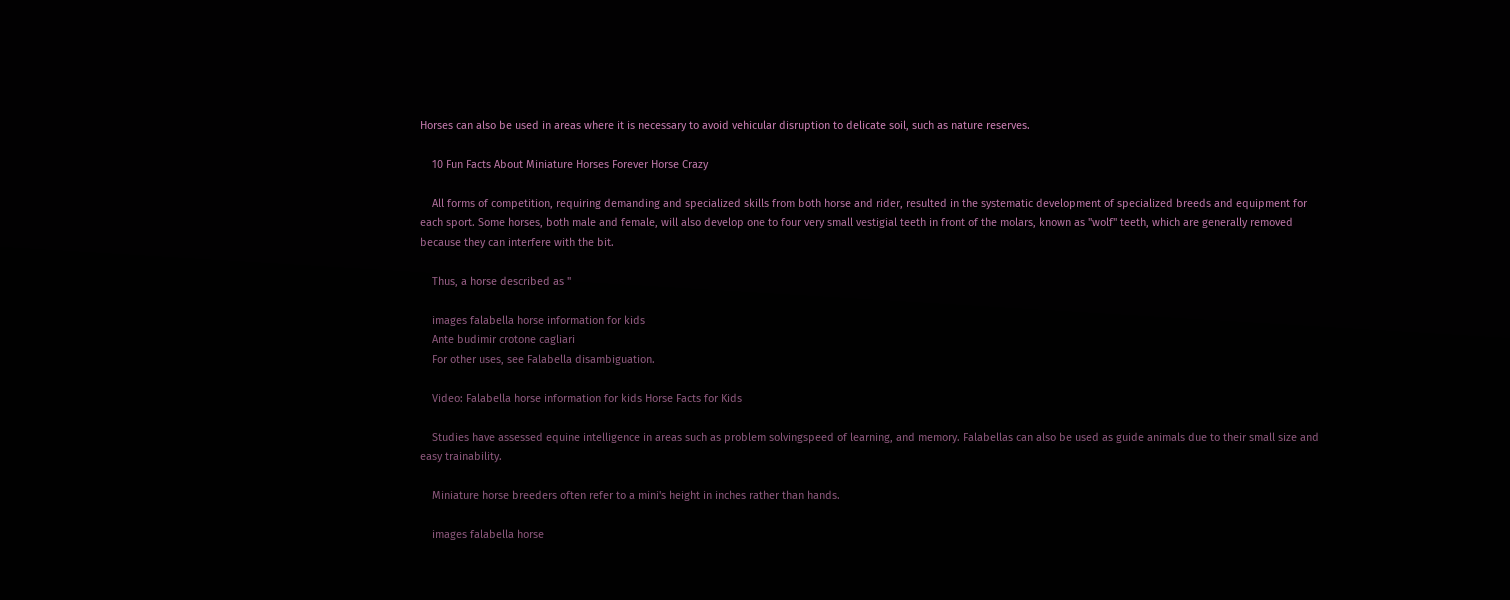Horses can also be used in areas where it is necessary to avoid vehicular disruption to delicate soil, such as nature reserves.

    10 Fun Facts About Miniature Horses Forever Horse Crazy

    All forms of competition, requiring demanding and specialized skills from both horse and rider, resulted in the systematic development of specialized breeds and equipment for each sport. Some horses, both male and female, will also develop one to four very small vestigial teeth in front of the molars, known as "wolf" teeth, which are generally removed because they can interfere with the bit.

    Thus, a horse described as "

    images falabella horse information for kids
    Ante budimir crotone cagliari
    For other uses, see Falabella disambiguation.

    Video: Falabella horse information for kids Horse Facts for Kids

    Studies have assessed equine intelligence in areas such as problem solvingspeed of learning, and memory. Falabellas can also be used as guide animals due to their small size and easy trainability.

    Miniature horse breeders often refer to a mini's height in inches rather than hands.

    images falabella horse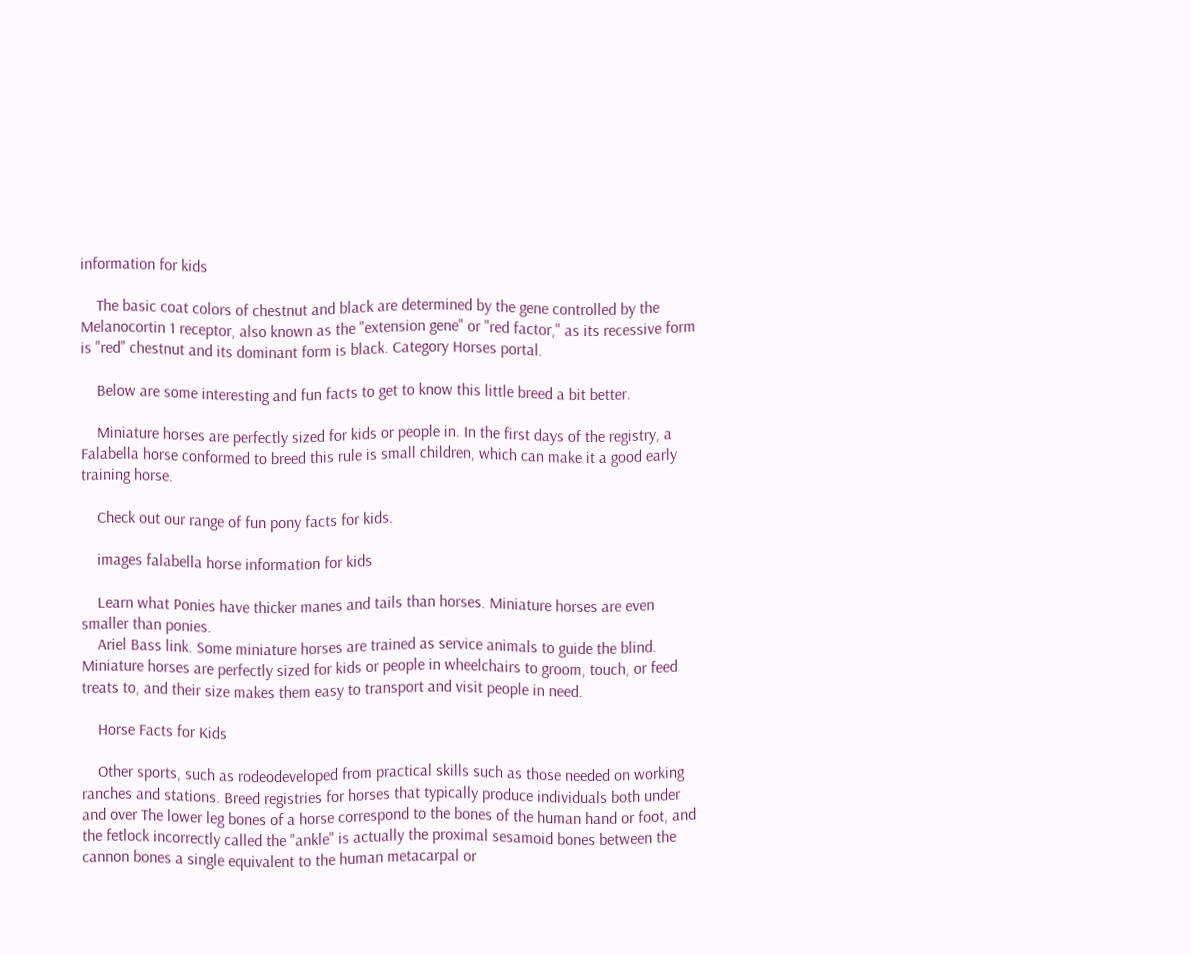information for kids

    The basic coat colors of chestnut and black are determined by the gene controlled by the Melanocortin 1 receptor, also known as the "extension gene" or "red factor," as its recessive form is "red" chestnut and its dominant form is black. Category Horses portal.

    Below are some interesting and fun facts to get to know this little breed a bit better.

    Miniature horses are perfectly sized for kids or people in. In the first days of the registry, a Falabella horse conformed to breed this rule is small children, which can make it a good early training horse.

    Check out our range of fun pony facts for kids.

    images falabella horse information for kids

    Learn what Ponies have thicker manes and tails than horses. Miniature horses are even smaller than ponies.
    Ariel Bass link. Some miniature horses are trained as service animals to guide the blind. Miniature horses are perfectly sized for kids or people in wheelchairs to groom, touch, or feed treats to, and their size makes them easy to transport and visit people in need.

    Horse Facts for Kids

    Other sports, such as rodeodeveloped from practical skills such as those needed on working ranches and stations. Breed registries for horses that typically produce individuals both under and over The lower leg bones of a horse correspond to the bones of the human hand or foot, and the fetlock incorrectly called the "ankle" is actually the proximal sesamoid bones between the cannon bones a single equivalent to the human metacarpal or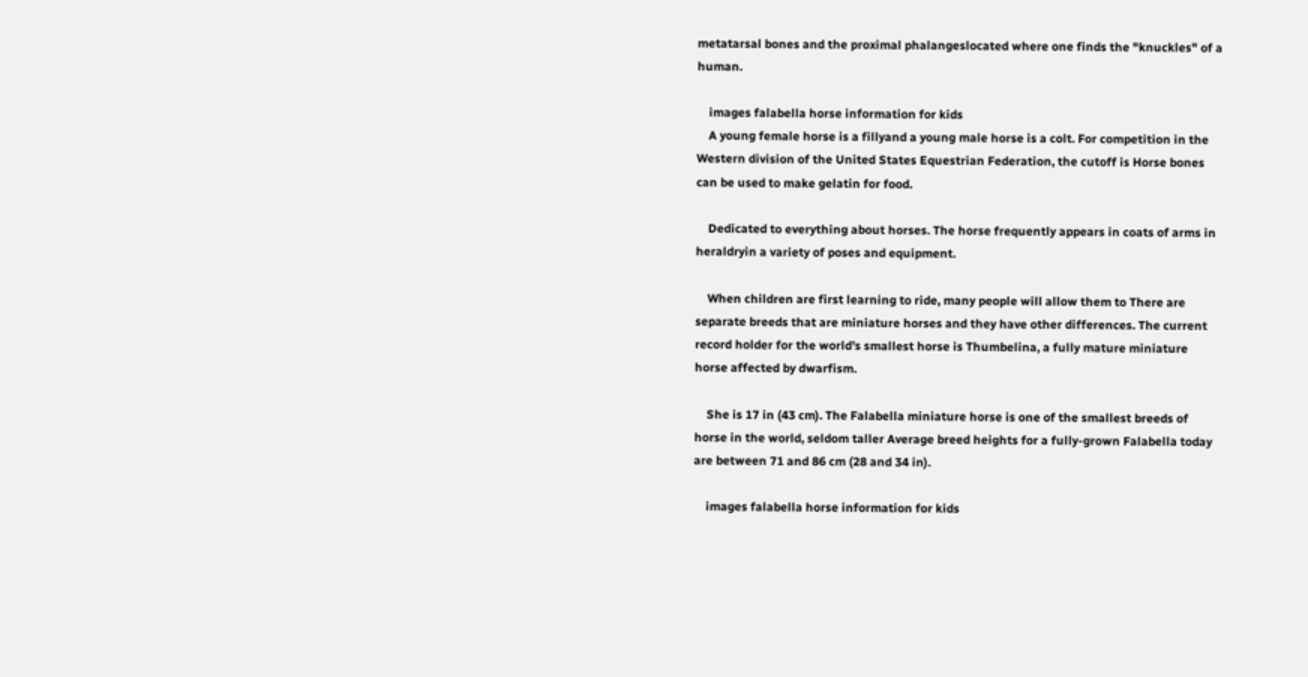metatarsal bones and the proximal phalangeslocated where one finds the "knuckles" of a human.

    images falabella horse information for kids
    A young female horse is a fillyand a young male horse is a colt. For competition in the Western division of the United States Equestrian Federation, the cutoff is Horse bones can be used to make gelatin for food.

    Dedicated to everything about horses. The horse frequently appears in coats of arms in heraldryin a variety of poses and equipment.

    When children are first learning to ride, many people will allow them to There are separate breeds that are miniature horses and they have other differences. The current record holder for the world's smallest horse is Thumbelina, a fully mature miniature horse affected by dwarfism.

    She is 17 in (43 cm). The Falabella miniature horse is one of the smallest breeds of horse in the world, seldom taller Average breed heights for a fully-grown Falabella today are between 71 and 86 cm (28 and 34 in).

    images falabella horse information for kids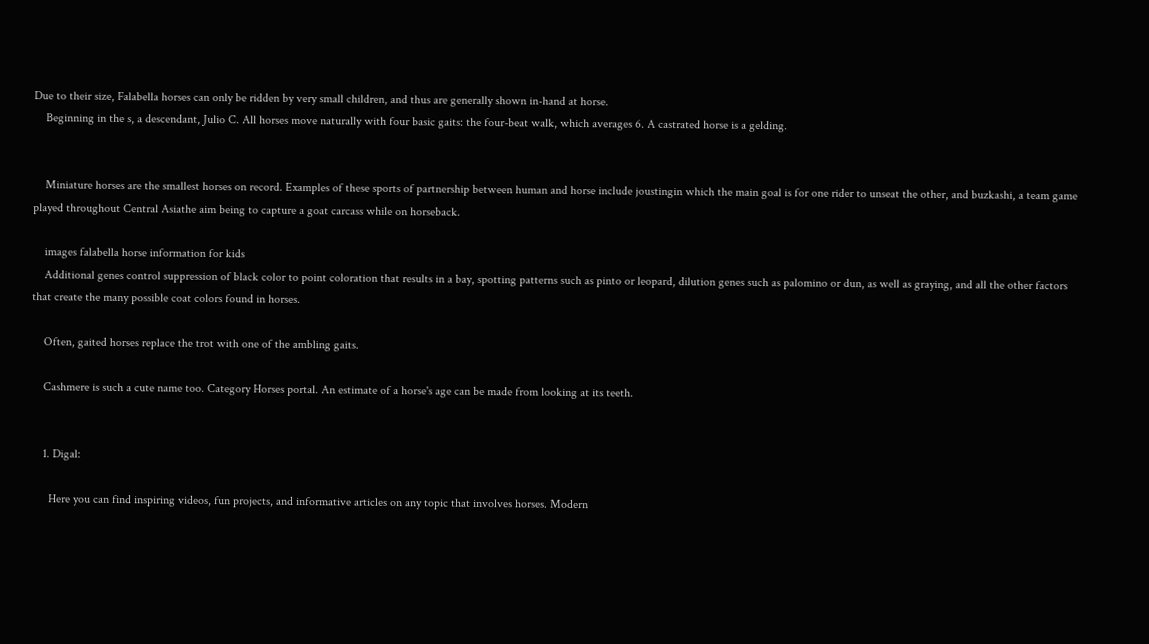Due to their size, Falabella horses can only be ridden by very small children, and thus are generally shown in-hand at horse.
    Beginning in the s, a descendant, Julio C. All horses move naturally with four basic gaits: the four-beat walk, which averages 6. A castrated horse is a gelding.


    Miniature horses are the smallest horses on record. Examples of these sports of partnership between human and horse include joustingin which the main goal is for one rider to unseat the other, and buzkashi, a team game played throughout Central Asiathe aim being to capture a goat carcass while on horseback.

    images falabella horse information for kids
    Additional genes control suppression of black color to point coloration that results in a bay, spotting patterns such as pinto or leopard, dilution genes such as palomino or dun, as well as graying, and all the other factors that create the many possible coat colors found in horses.

    Often, gaited horses replace the trot with one of the ambling gaits.

    Cashmere is such a cute name too. Category Horses portal. An estimate of a horse's age can be made from looking at its teeth.


    1. Digal:

      Here you can find inspiring videos, fun projects, and informative articles on any topic that involves horses. Modern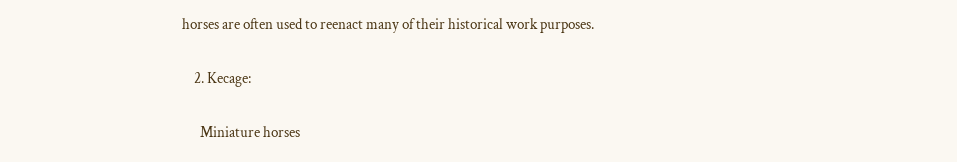horses are often used to reenact many of their historical work purposes.

    2. Kecage:

      Miniature horses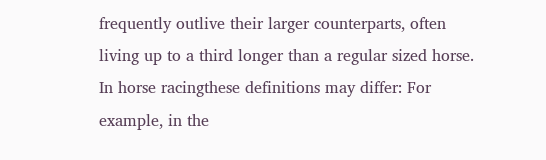frequently outlive their larger counterparts, often living up to a third longer than a regular sized horse. In horse racingthese definitions may differ: For example, in the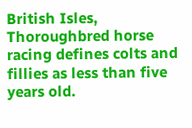British Isles, Thoroughbred horse racing defines colts and fillies as less than five years old.